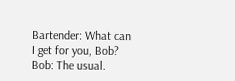Bartender: What can I get for you, Bob?
Bob: The usual.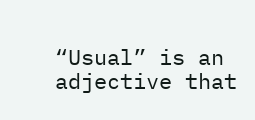“Usual” is an adjective that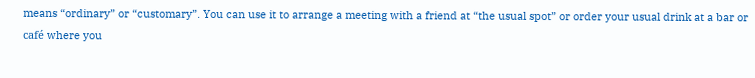means “ordinary” or “customary”. You can use it to arrange a meeting with a friend at “the usual spot” or order your usual drink at a bar or café where you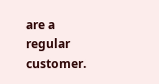are a regular customer.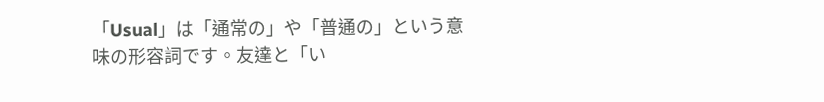「Usual」は「通常の」や「普通の」という意味の形容詞です。友達と「い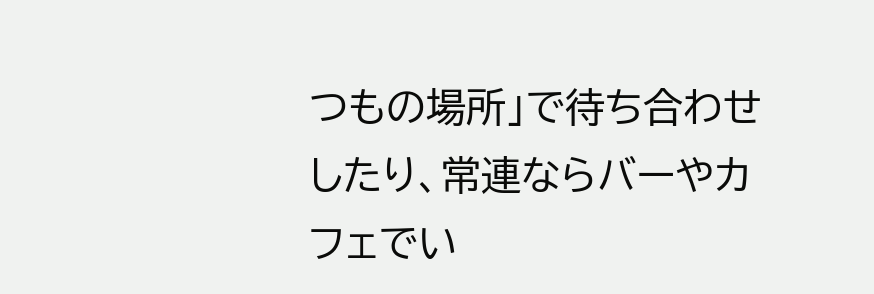つもの場所」で待ち合わせしたり、常連ならバーやカフェでい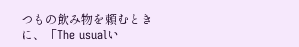つもの飲み物を頼むときに、「The usualい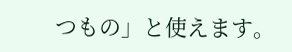つもの」と使えます。